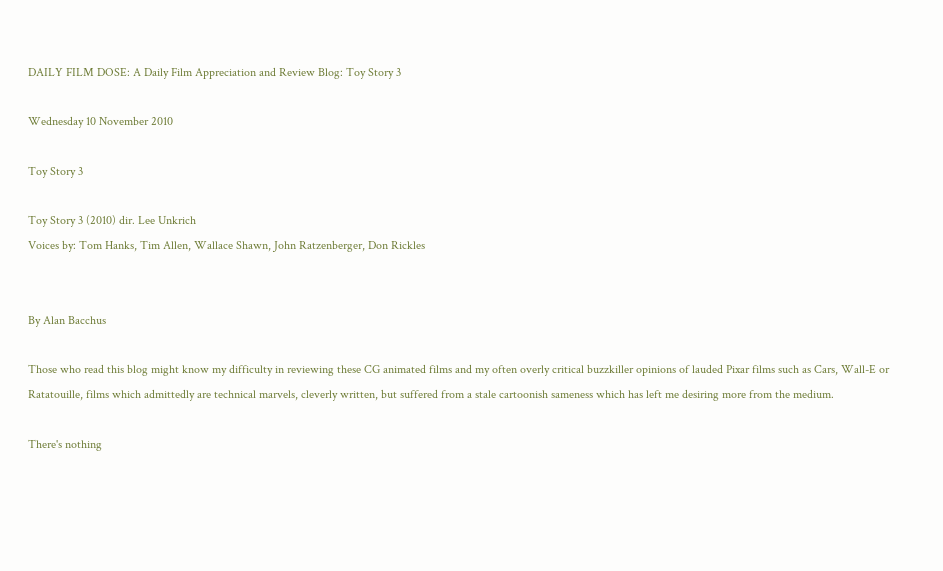DAILY FILM DOSE: A Daily Film Appreciation and Review Blog: Toy Story 3

Wednesday 10 November 2010

Toy Story 3

Toy Story 3 (2010) dir. Lee Unkrich
Voices by: Tom Hanks, Tim Allen, Wallace Shawn, John Ratzenberger, Don Rickles


By Alan Bacchus

Those who read this blog might know my difficulty in reviewing these CG animated films and my often overly critical buzzkiller opinions of lauded Pixar films such as Cars, Wall-E or Ratatouille, films which admittedly are technical marvels, cleverly written, but suffered from a stale cartoonish sameness which has left me desiring more from the medium.

There's nothing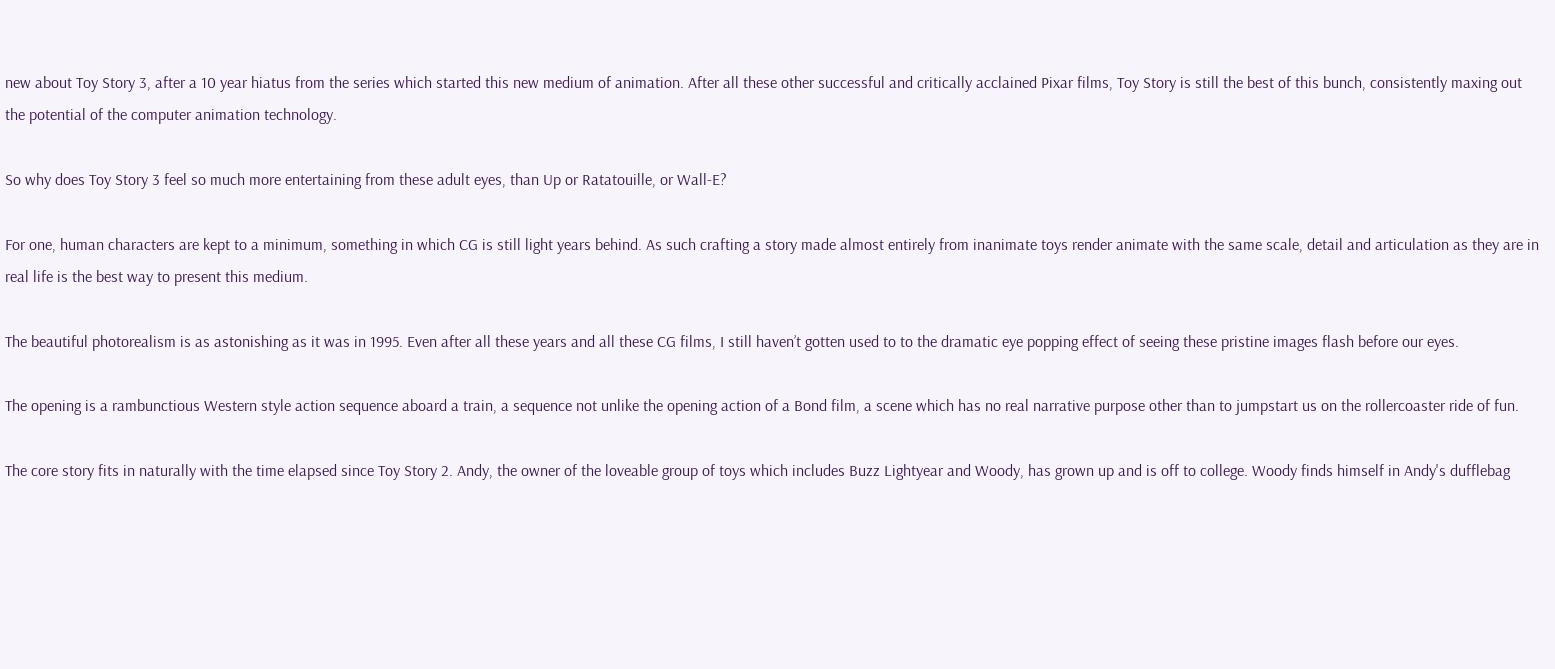new about Toy Story 3, after a 10 year hiatus from the series which started this new medium of animation. After all these other successful and critically acclained Pixar films, Toy Story is still the best of this bunch, consistently maxing out the potential of the computer animation technology.

So why does Toy Story 3 feel so much more entertaining from these adult eyes, than Up or Ratatouille, or Wall-E?

For one, human characters are kept to a minimum, something in which CG is still light years behind. As such crafting a story made almost entirely from inanimate toys render animate with the same scale, detail and articulation as they are in real life is the best way to present this medium.

The beautiful photorealism is as astonishing as it was in 1995. Even after all these years and all these CG films, I still haven’t gotten used to to the dramatic eye popping effect of seeing these pristine images flash before our eyes.

The opening is a rambunctious Western style action sequence aboard a train, a sequence not unlike the opening action of a Bond film, a scene which has no real narrative purpose other than to jumpstart us on the rollercoaster ride of fun.

The core story fits in naturally with the time elapsed since Toy Story 2. Andy, the owner of the loveable group of toys which includes Buzz Lightyear and Woody, has grown up and is off to college. Woody finds himself in Andy's dufflebag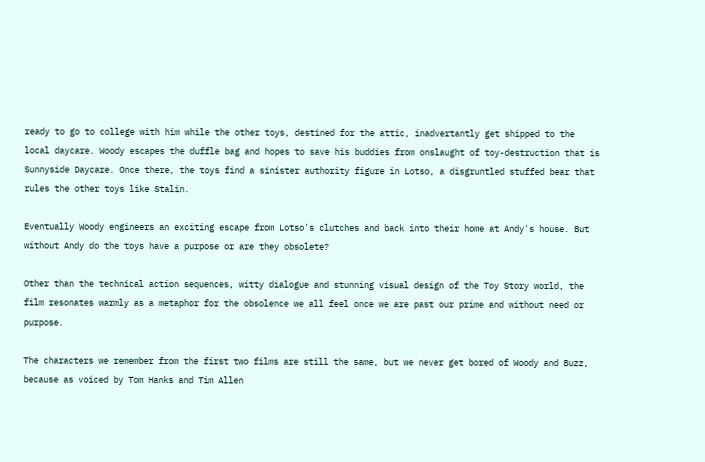ready to go to college with him while the other toys, destined for the attic, inadvertantly get shipped to the local daycare. Woody escapes the duffle bag and hopes to save his buddies from onslaught of toy-destruction that is Sunnyside Daycare. Once there, the toys find a sinister authority figure in Lotso, a disgruntled stuffed bear that rules the other toys like Stalin.

Eventually Woody engineers an exciting escape from Lotso's clutches and back into their home at Andy's house. But without Andy do the toys have a purpose or are they obsolete?

Other than the technical action sequences, witty dialogue and stunning visual design of the Toy Story world, the film resonates warmly as a metaphor for the obsolence we all feel once we are past our prime and without need or purpose.

The characters we remember from the first two films are still the same, but we never get bored of Woody and Buzz, because as voiced by Tom Hanks and Tim Allen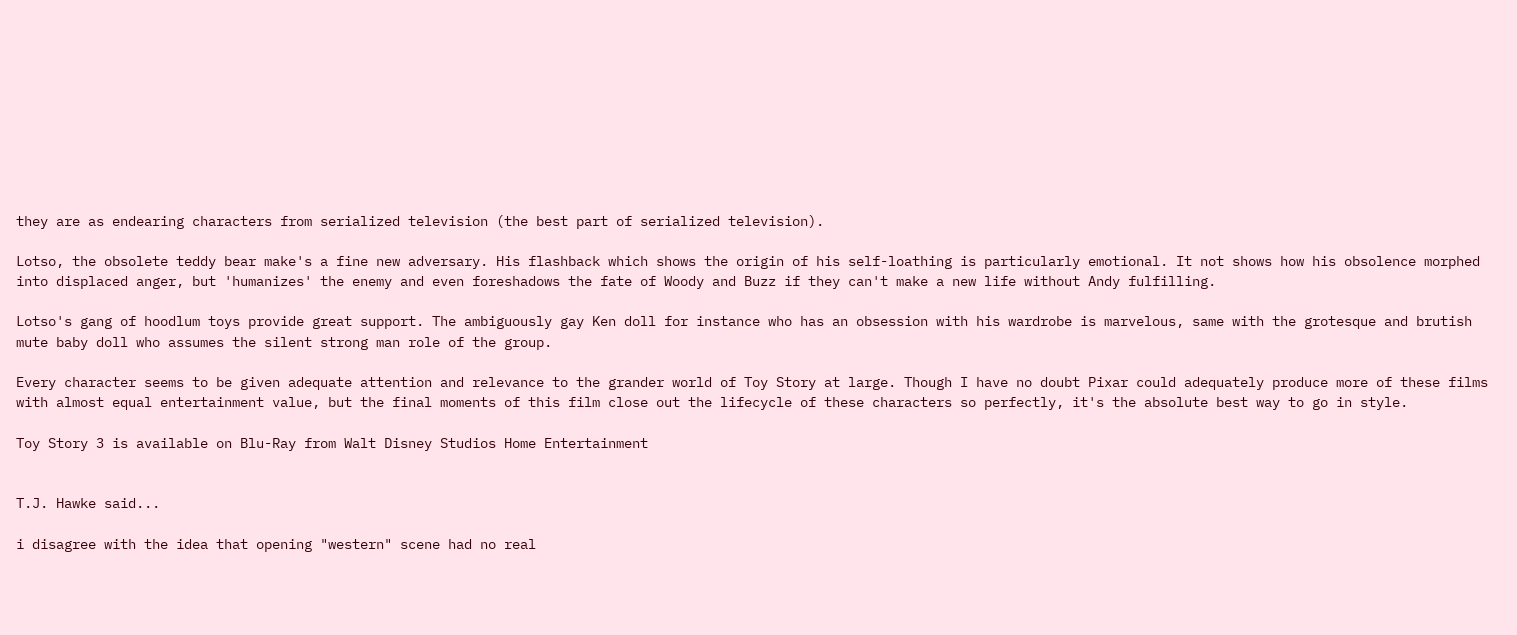they are as endearing characters from serialized television (the best part of serialized television).

Lotso, the obsolete teddy bear make's a fine new adversary. His flashback which shows the origin of his self-loathing is particularly emotional. It not shows how his obsolence morphed into displaced anger, but 'humanizes' the enemy and even foreshadows the fate of Woody and Buzz if they can't make a new life without Andy fulfilling.

Lotso's gang of hoodlum toys provide great support. The ambiguously gay Ken doll for instance who has an obsession with his wardrobe is marvelous, same with the grotesque and brutish mute baby doll who assumes the silent strong man role of the group.

Every character seems to be given adequate attention and relevance to the grander world of Toy Story at large. Though I have no doubt Pixar could adequately produce more of these films with almost equal entertainment value, but the final moments of this film close out the lifecycle of these characters so perfectly, it's the absolute best way to go in style.

Toy Story 3 is available on Blu-Ray from Walt Disney Studios Home Entertainment


T.J. Hawke said...

i disagree with the idea that opening "western" scene had no real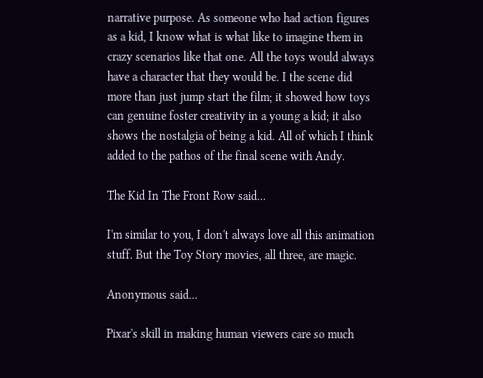narrative purpose. As someone who had action figures as a kid, I know what is what like to imagine them in crazy scenarios like that one. All the toys would always have a character that they would be. I the scene did more than just jump start the film; it showed how toys can genuine foster creativity in a young a kid; it also shows the nostalgia of being a kid. All of which I think added to the pathos of the final scene with Andy.

The Kid In The Front Row said...

I'm similar to you, I don't always love all this animation stuff. But the Toy Story movies, all three, are magic.

Anonymous said...

Pixar's skill in making human viewers care so much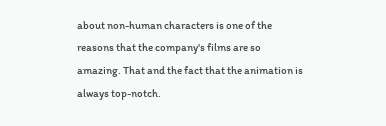about non-human characters is one of the reasons that the company's films are so amazing. That and the fact that the animation is always top-notch.